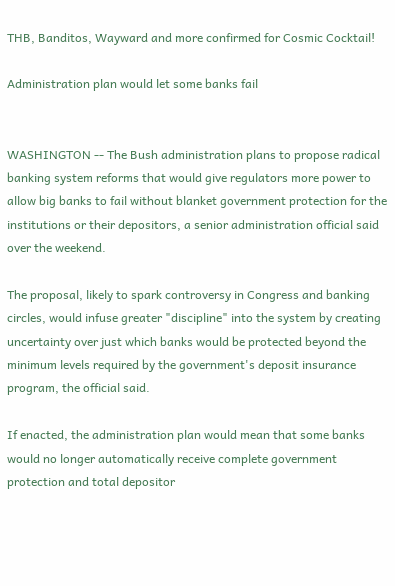THB, Banditos, Wayward and more confirmed for Cosmic Cocktail!

Administration plan would let some banks fail


WASHINGTON -- The Bush administration plans to propose radical banking system reforms that would give regulators more power to allow big banks to fail without blanket government protection for the institutions or their depositors, a senior administration official said over the weekend.

The proposal, likely to spark controversy in Congress and banking circles, would infuse greater "discipline" into the system by creating uncertainty over just which banks would be protected beyond the minimum levels required by the government's deposit insurance program, the official said.

If enacted, the administration plan would mean that some banks would no longer automatically receive complete government protection and total depositor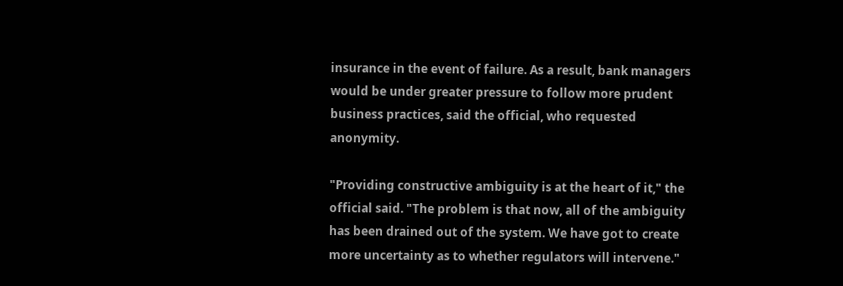insurance in the event of failure. As a result, bank managers would be under greater pressure to follow more prudent business practices, said the official, who requested anonymity.

"Providing constructive ambiguity is at the heart of it," the official said. "The problem is that now, all of the ambiguity has been drained out of the system. We have got to create more uncertainty as to whether regulators will intervene."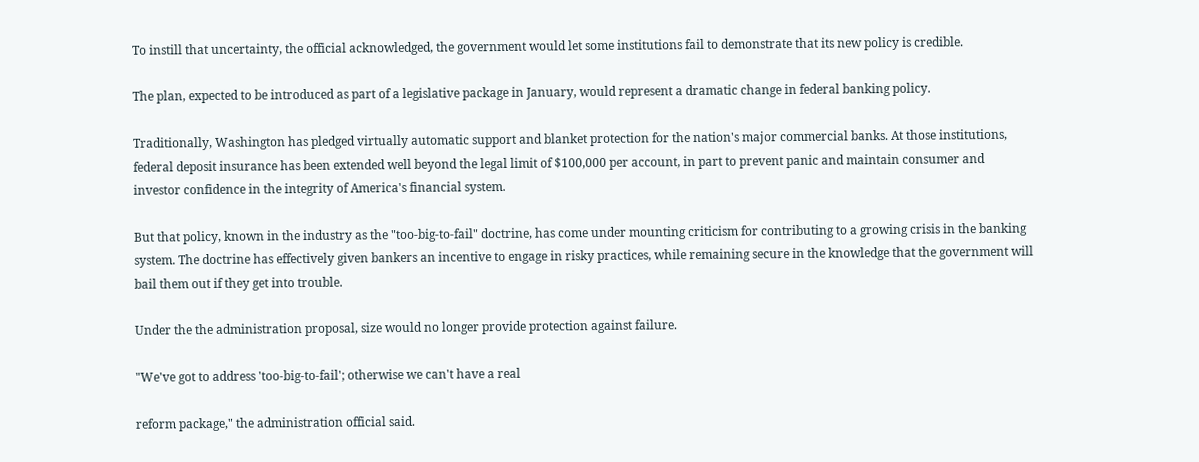To instill that uncertainty, the official acknowledged, the government would let some institutions fail to demonstrate that its new policy is credible.

The plan, expected to be introduced as part of a legislative package in January, would represent a dramatic change in federal banking policy.

Traditionally, Washington has pledged virtually automatic support and blanket protection for the nation's major commercial banks. At those institutions, federal deposit insurance has been extended well beyond the legal limit of $100,000 per account, in part to prevent panic and maintain consumer and investor confidence in the integrity of America's financial system.

But that policy, known in the industry as the "too-big-to-fail" doctrine, has come under mounting criticism for contributing to a growing crisis in the banking system. The doctrine has effectively given bankers an incentive to engage in risky practices, while remaining secure in the knowledge that the government will bail them out if they get into trouble.

Under the the administration proposal, size would no longer provide protection against failure.

"We've got to address 'too-big-to-fail'; otherwise we can't have a real

reform package," the administration official said.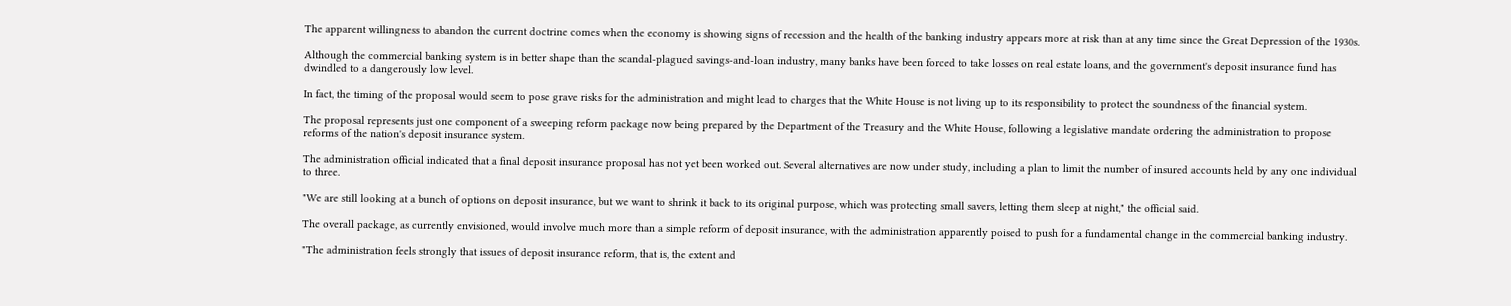The apparent willingness to abandon the current doctrine comes when the economy is showing signs of recession and the health of the banking industry appears more at risk than at any time since the Great Depression of the 1930s.

Although the commercial banking system is in better shape than the scandal-plagued savings-and-loan industry, many banks have been forced to take losses on real estate loans, and the government's deposit insurance fund has dwindled to a dangerously low level.

In fact, the timing of the proposal would seem to pose grave risks for the administration and might lead to charges that the White House is not living up to its responsibility to protect the soundness of the financial system.

The proposal represents just one component of a sweeping reform package now being prepared by the Department of the Treasury and the White House, following a legislative mandate ordering the administration to propose reforms of the nation's deposit insurance system.

The administration official indicated that a final deposit insurance proposal has not yet been worked out. Several alternatives are now under study, including a plan to limit the number of insured accounts held by any one individual to three.

"We are still looking at a bunch of options on deposit insurance, but we want to shrink it back to its original purpose, which was protecting small savers, letting them sleep at night," the official said.

The overall package, as currently envisioned, would involve much more than a simple reform of deposit insurance, with the administration apparently poised to push for a fundamental change in the commercial banking industry.

"The administration feels strongly that issues of deposit insurance reform, that is, the extent and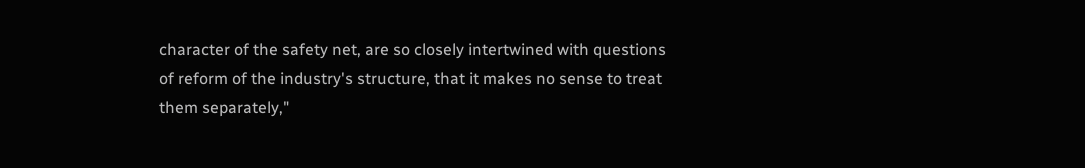character of the safety net, are so closely intertwined with questions of reform of the industry's structure, that it makes no sense to treat them separately,"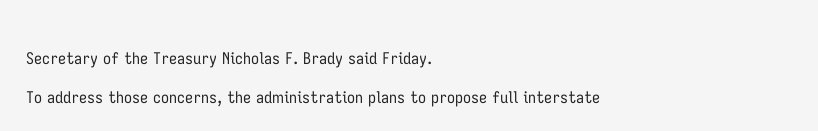Secretary of the Treasury Nicholas F. Brady said Friday.

To address those concerns, the administration plans to propose full interstate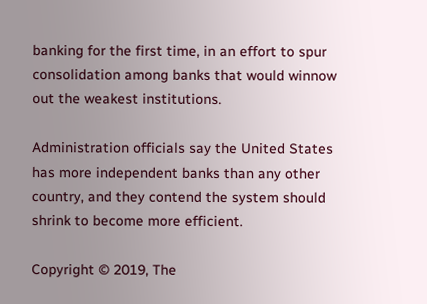banking for the first time, in an effort to spur consolidation among banks that would winnow out the weakest institutions.

Administration officials say the United States has more independent banks than any other country, and they contend the system should shrink to become more efficient.

Copyright © 2019, The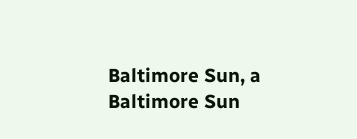Baltimore Sun, a Baltimore Sun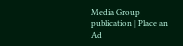Media Group publication | Place an Ad